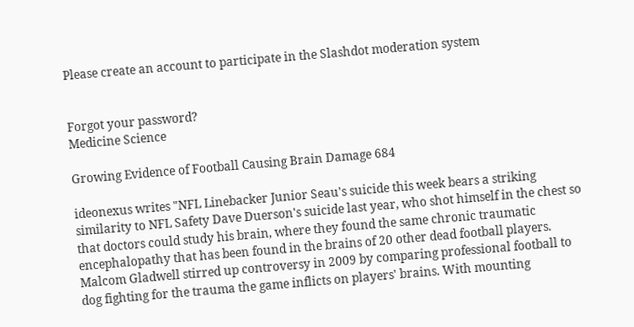Please create an account to participate in the Slashdot moderation system


Forgot your password?
Medicine Science

Growing Evidence of Football Causing Brain Damage 684

ideonexus writes "NFL Linebacker Junior Seau's suicide this week bears a striking similarity to NFL Safety Dave Duerson's suicide last year, who shot himself in the chest so that doctors could study his brain, where they found the same chronic traumatic encephalopathy that has been found in the brains of 20 other dead football players. Malcom Gladwell stirred up controversy in 2009 by comparing professional football to dog fighting for the trauma the game inflicts on players' brains. With mounting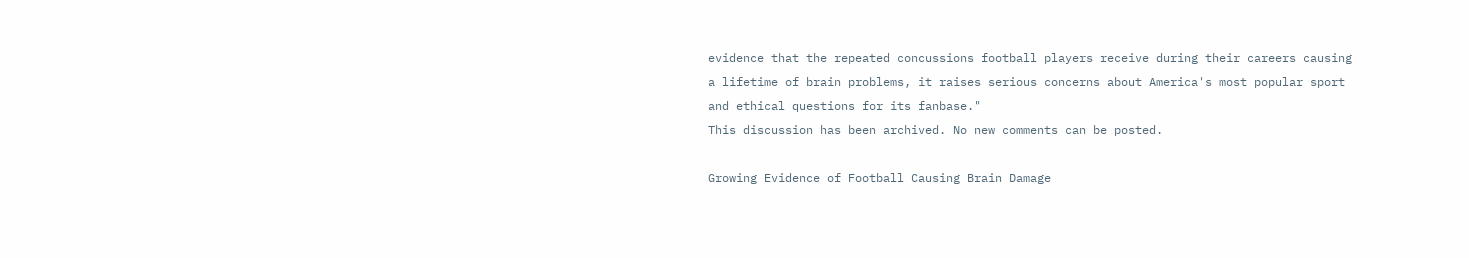evidence that the repeated concussions football players receive during their careers causing a lifetime of brain problems, it raises serious concerns about America's most popular sport and ethical questions for its fanbase."
This discussion has been archived. No new comments can be posted.

Growing Evidence of Football Causing Brain Damage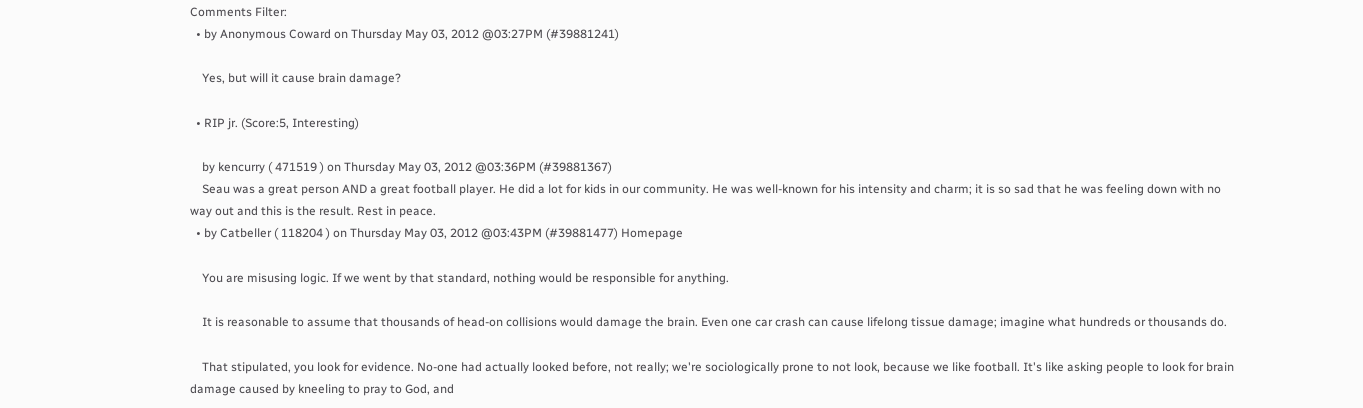Comments Filter:
  • by Anonymous Coward on Thursday May 03, 2012 @03:27PM (#39881241)

    Yes, but will it cause brain damage?

  • RIP jr. (Score:5, Interesting)

    by kencurry ( 471519 ) on Thursday May 03, 2012 @03:36PM (#39881367)
    Seau was a great person AND a great football player. He did a lot for kids in our community. He was well-known for his intensity and charm; it is so sad that he was feeling down with no way out and this is the result. Rest in peace.
  • by Catbeller ( 118204 ) on Thursday May 03, 2012 @03:43PM (#39881477) Homepage

    You are misusing logic. If we went by that standard, nothing would be responsible for anything.

    It is reasonable to assume that thousands of head-on collisions would damage the brain. Even one car crash can cause lifelong tissue damage; imagine what hundreds or thousands do.

    That stipulated, you look for evidence. No-one had actually looked before, not really; we're sociologically prone to not look, because we like football. It's like asking people to look for brain damage caused by kneeling to pray to God, and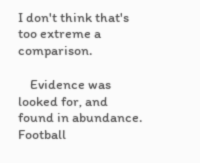I don't think that's too extreme a comparison.

    Evidence was looked for, and found in abundance. Football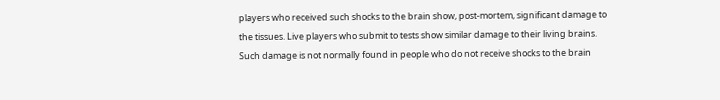players who received such shocks to the brain show, post-mortem, significant damage to the tissues. Live players who submit to tests show similar damage to their living brains. Such damage is not normally found in people who do not receive shocks to the brain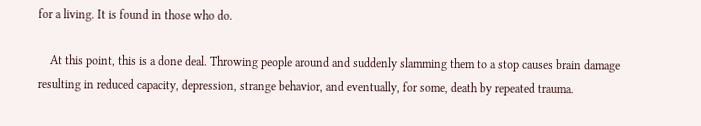for a living. It is found in those who do.

    At this point, this is a done deal. Throwing people around and suddenly slamming them to a stop causes brain damage resulting in reduced capacity, depression, strange behavior, and eventually, for some, death by repeated trauma.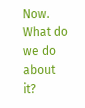Now. What do we do about it?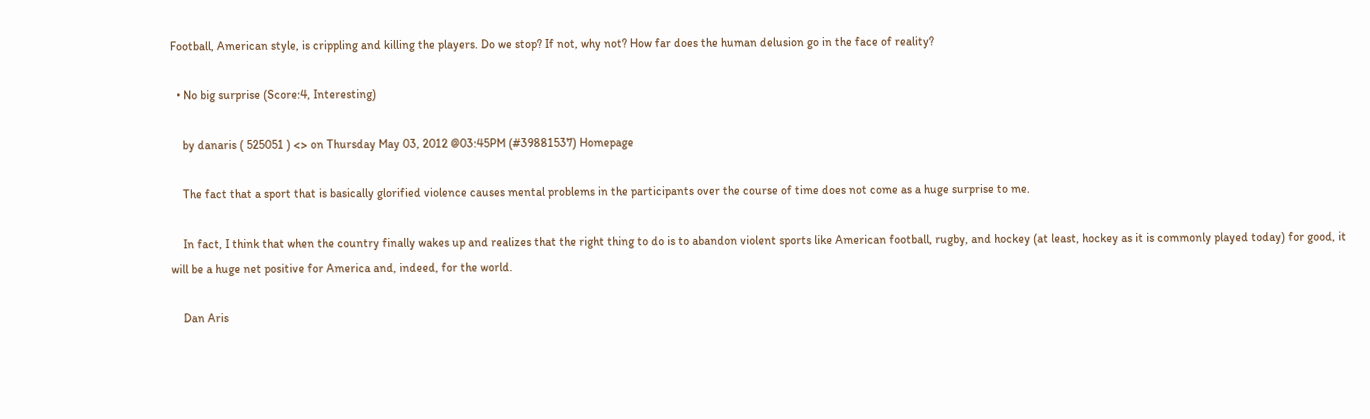Football, American style, is crippling and killing the players. Do we stop? If not, why not? How far does the human delusion go in the face of reality?

  • No big surprise (Score:4, Interesting)

    by danaris ( 525051 ) <> on Thursday May 03, 2012 @03:45PM (#39881537) Homepage

    The fact that a sport that is basically glorified violence causes mental problems in the participants over the course of time does not come as a huge surprise to me.

    In fact, I think that when the country finally wakes up and realizes that the right thing to do is to abandon violent sports like American football, rugby, and hockey (at least, hockey as it is commonly played today) for good, it will be a huge net positive for America and, indeed, for the world.

    Dan Aris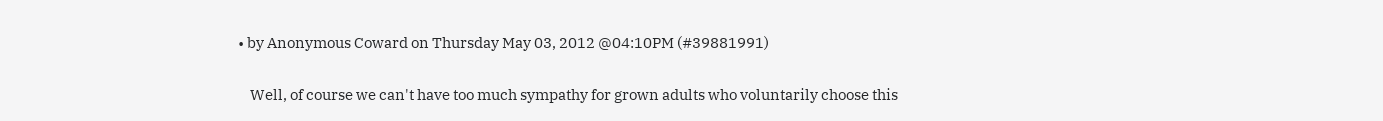• by Anonymous Coward on Thursday May 03, 2012 @04:10PM (#39881991)

    Well, of course we can't have too much sympathy for grown adults who voluntarily choose this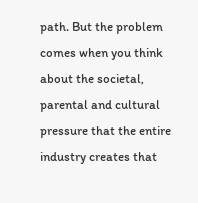path. But the problem comes when you think about the societal, parental and cultural pressure that the entire industry creates that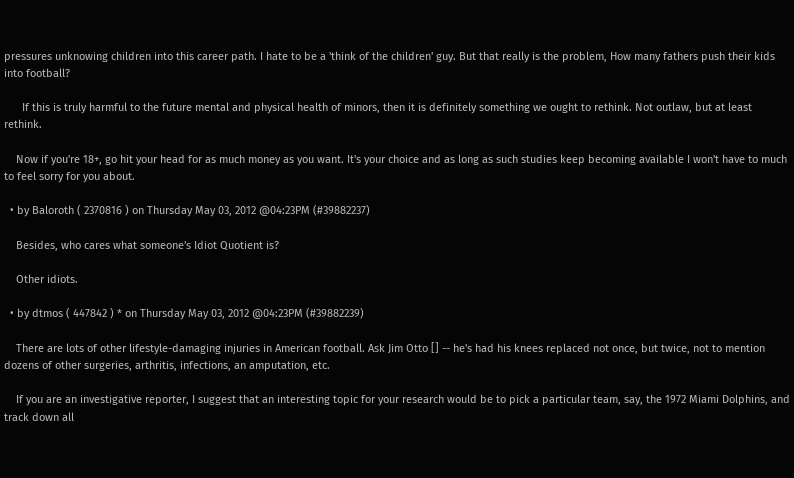pressures unknowing children into this career path. I hate to be a 'think of the children' guy. But that really is the problem, How many fathers push their kids into football?

      If this is truly harmful to the future mental and physical health of minors, then it is definitely something we ought to rethink. Not outlaw, but at least rethink.

    Now if you're 18+, go hit your head for as much money as you want. It's your choice and as long as such studies keep becoming available I won't have to much to feel sorry for you about.

  • by Baloroth ( 2370816 ) on Thursday May 03, 2012 @04:23PM (#39882237)

    Besides, who cares what someone's Idiot Quotient is?

    Other idiots.

  • by dtmos ( 447842 ) * on Thursday May 03, 2012 @04:23PM (#39882239)

    There are lots of other lifestyle-damaging injuries in American football. Ask Jim Otto [] -- he's had his knees replaced not once, but twice, not to mention dozens of other surgeries, arthritis, infections, an amputation, etc.

    If you are an investigative reporter, I suggest that an interesting topic for your research would be to pick a particular team, say, the 1972 Miami Dolphins, and track down all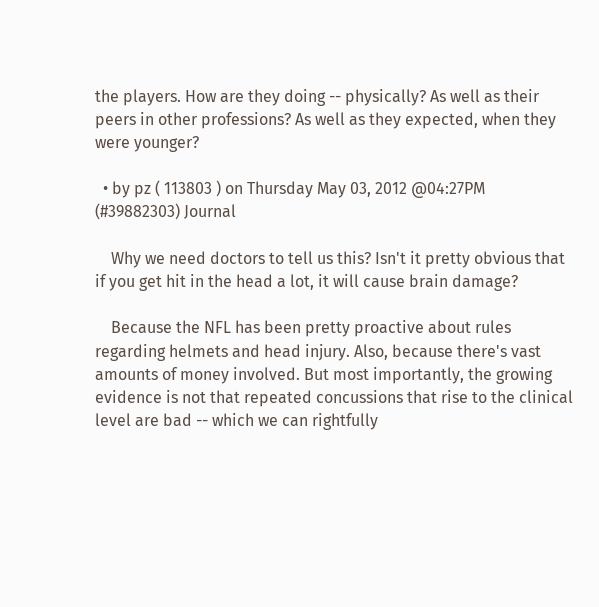the players. How are they doing -- physically? As well as their peers in other professions? As well as they expected, when they were younger?

  • by pz ( 113803 ) on Thursday May 03, 2012 @04:27PM (#39882303) Journal

    Why we need doctors to tell us this? Isn't it pretty obvious that if you get hit in the head a lot, it will cause brain damage?

    Because the NFL has been pretty proactive about rules regarding helmets and head injury. Also, because there's vast amounts of money involved. But most importantly, the growing evidence is not that repeated concussions that rise to the clinical level are bad -- which we can rightfully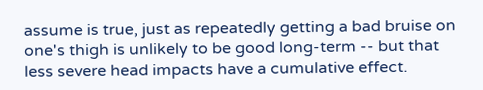assume is true, just as repeatedly getting a bad bruise on one's thigh is unlikely to be good long-term -- but that less severe head impacts have a cumulative effect.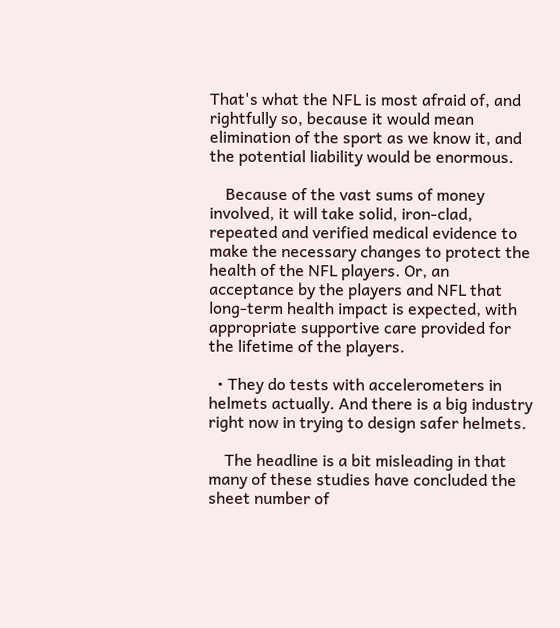That's what the NFL is most afraid of, and rightfully so, because it would mean elimination of the sport as we know it, and the potential liability would be enormous.

    Because of the vast sums of money involved, it will take solid, iron-clad, repeated and verified medical evidence to make the necessary changes to protect the health of the NFL players. Or, an acceptance by the players and NFL that long-term health impact is expected, with appropriate supportive care provided for the lifetime of the players.

  • They do tests with accelerometers in helmets actually. And there is a big industry right now in trying to design safer helmets.

    The headline is a bit misleading in that many of these studies have concluded the sheet number of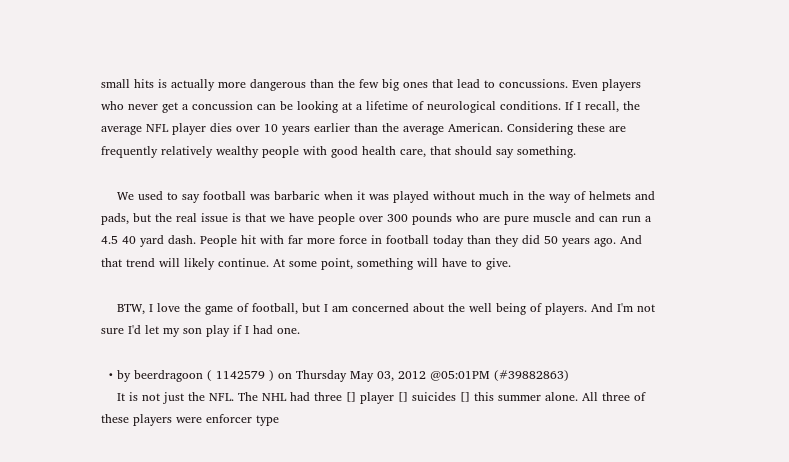small hits is actually more dangerous than the few big ones that lead to concussions. Even players who never get a concussion can be looking at a lifetime of neurological conditions. If I recall, the average NFL player dies over 10 years earlier than the average American. Considering these are frequently relatively wealthy people with good health care, that should say something.

    We used to say football was barbaric when it was played without much in the way of helmets and pads, but the real issue is that we have people over 300 pounds who are pure muscle and can run a 4.5 40 yard dash. People hit with far more force in football today than they did 50 years ago. And that trend will likely continue. At some point, something will have to give.

    BTW, I love the game of football, but I am concerned about the well being of players. And I'm not sure I'd let my son play if I had one.

  • by beerdragoon ( 1142579 ) on Thursday May 03, 2012 @05:01PM (#39882863)
    It is not just the NFL. The NHL had three [] player [] suicides [] this summer alone. All three of these players were enforcer type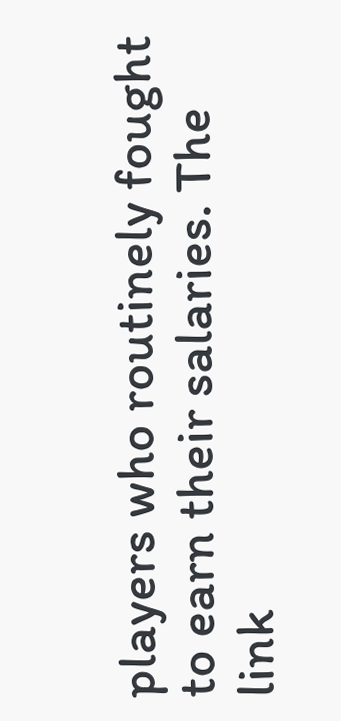players who routinely fought to earn their salaries. The link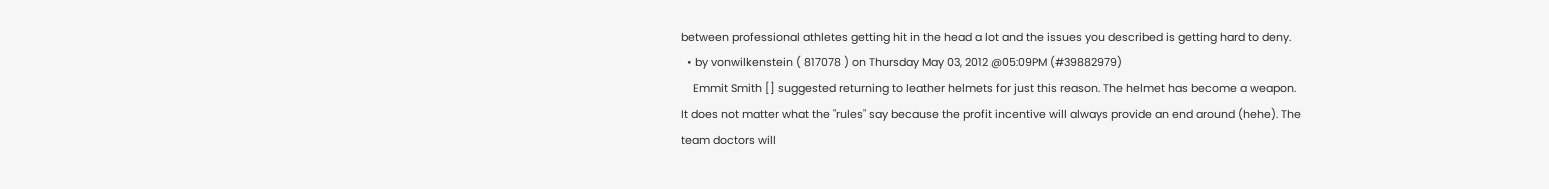between professional athletes getting hit in the head a lot and the issues you described is getting hard to deny.
  • by vonwilkenstein ( 817078 ) on Thursday May 03, 2012 @05:09PM (#39882979)
    Emmit Smith [] suggested returning to leather helmets for just this reason. The helmet has become a weapon. It does not matter what the "rules" say because the profit incentive will always provide an end around (hehe). The team doctors will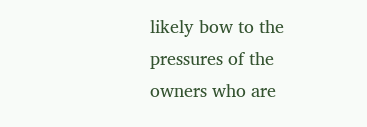likely bow to the pressures of the owners who are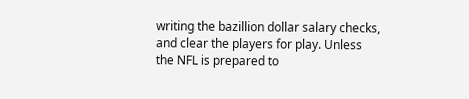writing the bazillion dollar salary checks, and clear the players for play. Unless the NFL is prepared to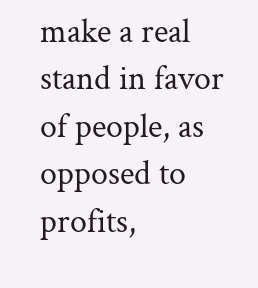make a real stand in favor of people, as opposed to profits,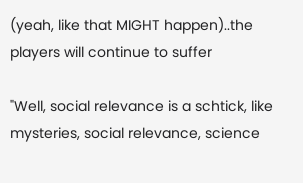(yeah, like that MIGHT happen)..the players will continue to suffer

"Well, social relevance is a schtick, like mysteries, social relevance, science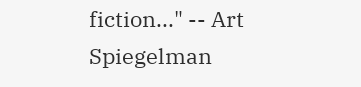fiction..." -- Art Spiegelman